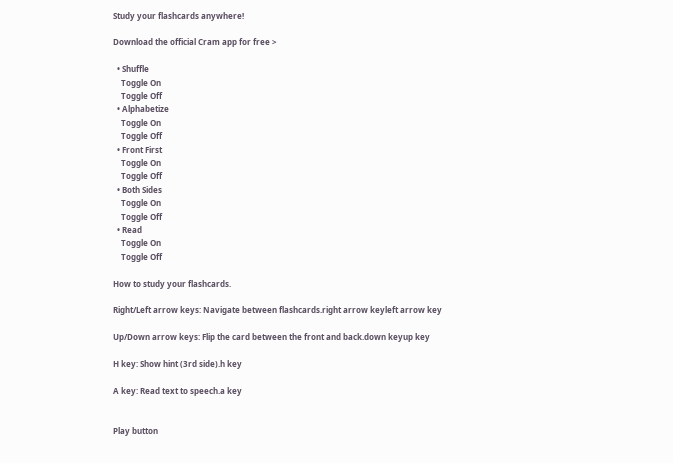Study your flashcards anywhere!

Download the official Cram app for free >

  • Shuffle
    Toggle On
    Toggle Off
  • Alphabetize
    Toggle On
    Toggle Off
  • Front First
    Toggle On
    Toggle Off
  • Both Sides
    Toggle On
    Toggle Off
  • Read
    Toggle On
    Toggle Off

How to study your flashcards.

Right/Left arrow keys: Navigate between flashcards.right arrow keyleft arrow key

Up/Down arrow keys: Flip the card between the front and back.down keyup key

H key: Show hint (3rd side).h key

A key: Read text to speech.a key


Play button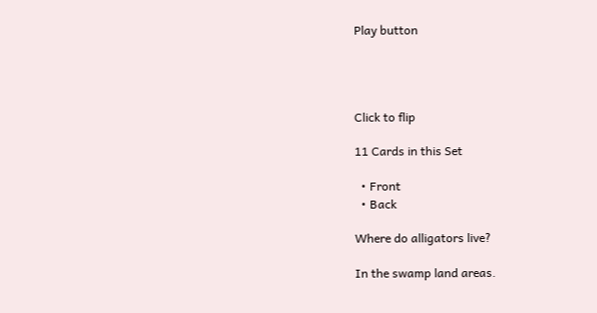Play button




Click to flip

11 Cards in this Set

  • Front
  • Back

Where do alligators live?

In the swamp land areas.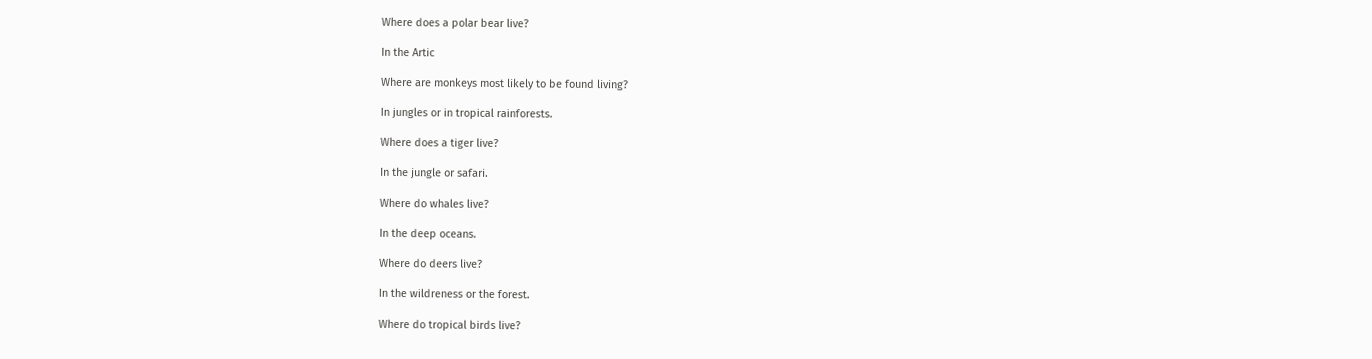Where does a polar bear live?

In the Artic

Where are monkeys most likely to be found living?

In jungles or in tropical rainforests.

Where does a tiger live?

In the jungle or safari.

Where do whales live?

In the deep oceans.

Where do deers live?

In the wildreness or the forest.

Where do tropical birds live?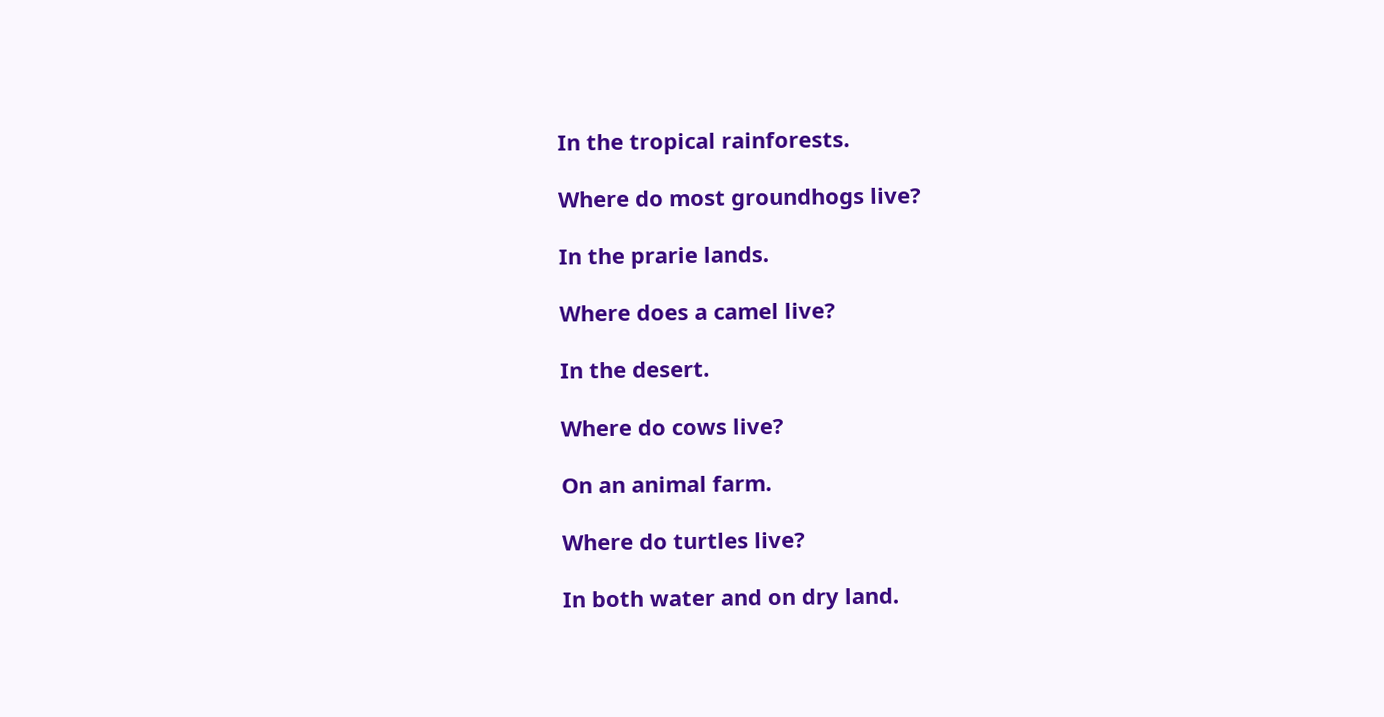In the tropical rainforests.

Where do most groundhogs live?

In the prarie lands.

Where does a camel live?

In the desert.

Where do cows live?

On an animal farm.

Where do turtles live?

In both water and on dry land.